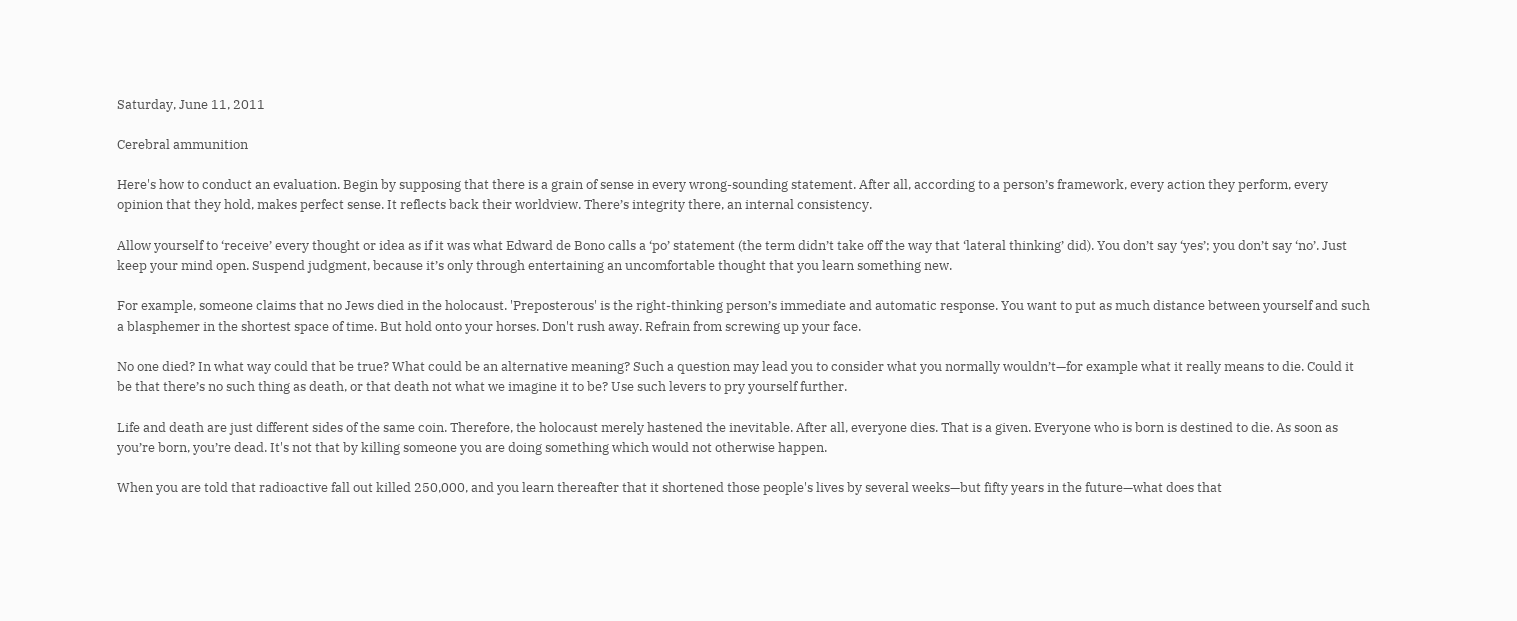Saturday, June 11, 2011

Cerebral ammunition

Here's how to conduct an evaluation. Begin by supposing that there is a grain of sense in every wrong-sounding statement. After all, according to a person’s framework, every action they perform, every opinion that they hold, makes perfect sense. It reflects back their worldview. There’s integrity there, an internal consistency.

Allow yourself to ‘receive’ every thought or idea as if it was what Edward de Bono calls a ‘po’ statement (the term didn’t take off the way that ‘lateral thinking’ did). You don’t say ‘yes’; you don’t say ‘no’. Just keep your mind open. Suspend judgment, because it’s only through entertaining an uncomfortable thought that you learn something new.

For example, someone claims that no Jews died in the holocaust. 'Preposterous' is the right-thinking person’s immediate and automatic response. You want to put as much distance between yourself and such a blasphemer in the shortest space of time. But hold onto your horses. Don't rush away. Refrain from screwing up your face.

No one died? In what way could that be true? What could be an alternative meaning? Such a question may lead you to consider what you normally wouldn’t—for example what it really means to die. Could it be that there’s no such thing as death, or that death not what we imagine it to be? Use such levers to pry yourself further.

Life and death are just different sides of the same coin. Therefore, the holocaust merely hastened the inevitable. After all, everyone dies. That is a given. Everyone who is born is destined to die. As soon as you’re born, you’re dead. It's not that by killing someone you are doing something which would not otherwise happen.

When you are told that radioactive fall out killed 250,000, and you learn thereafter that it shortened those people's lives by several weeks—but fifty years in the future—what does that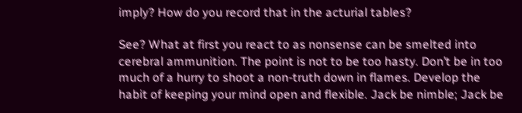imply? How do you record that in the acturial tables?

See? What at first you react to as nonsense can be smelted into cerebral ammunition. The point is not to be too hasty. Don’t be in too much of a hurry to shoot a non-truth down in flames. Develop the habit of keeping your mind open and flexible. Jack be nimble; Jack be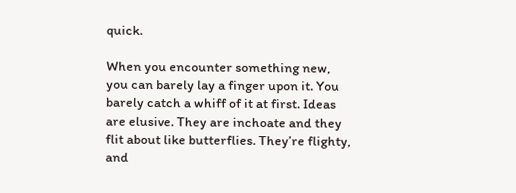quick.

When you encounter something new, you can barely lay a finger upon it. You barely catch a whiff of it at first. Ideas are elusive. They are inchoate and they flit about like butterflies. They’re flighty, and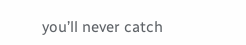you’ll never catch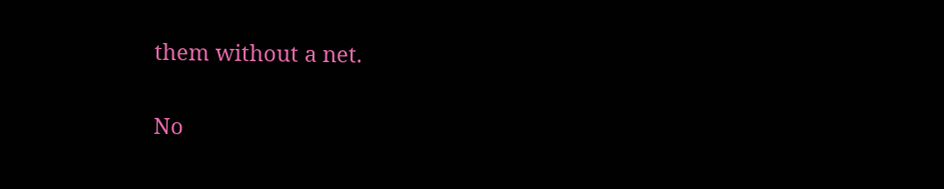them without a net.

No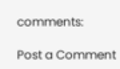comments:

Post a Comment